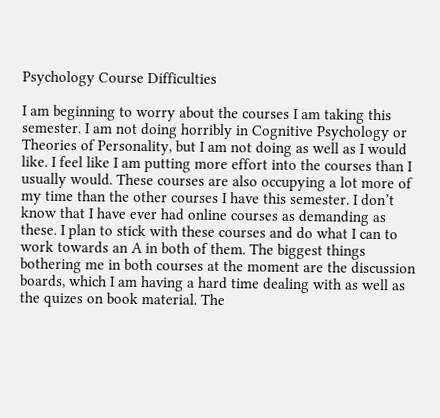Psychology Course Difficulties

I am beginning to worry about the courses I am taking this semester. I am not doing horribly in Cognitive Psychology or Theories of Personality, but I am not doing as well as I would like. I feel like I am putting more effort into the courses than I usually would. These courses are also occupying a lot more of my time than the other courses I have this semester. I don’t know that I have ever had online courses as demanding as these. I plan to stick with these courses and do what I can to work towards an A in both of them. The biggest things bothering me in both courses at the moment are the discussion boards, which I am having a hard time dealing with as well as the quizes on book material. The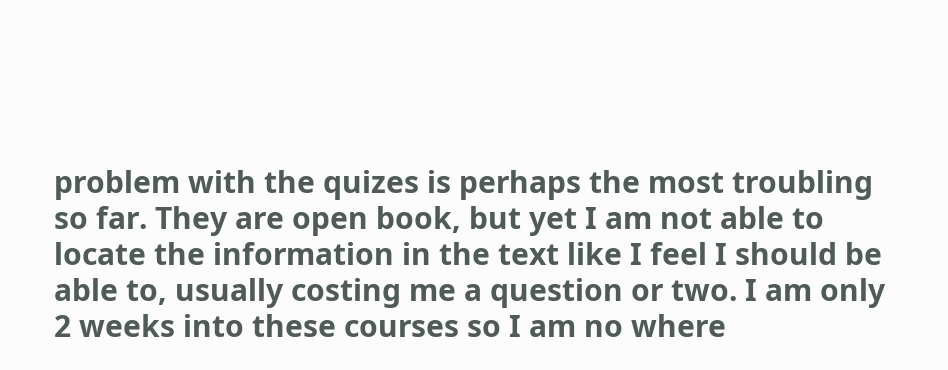problem with the quizes is perhaps the most troubling so far. They are open book, but yet I am not able to locate the information in the text like I feel I should be able to, usually costing me a question or two. I am only 2 weeks into these courses so I am no where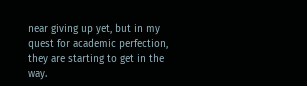near giving up yet, but in my quest for academic perfection, they are starting to get in the way.